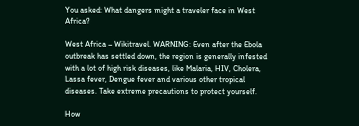You asked: What dangers might a traveler face in West Africa?

West Africa – Wikitravel. WARNING: Even after the Ebola outbreak has settled down, the region is generally infested with a lot of high risk diseases, like Malaria, HIV, Cholera, Lassa fever, Dengue fever and various other tropical diseases. Take extreme precautions to protect yourself.

How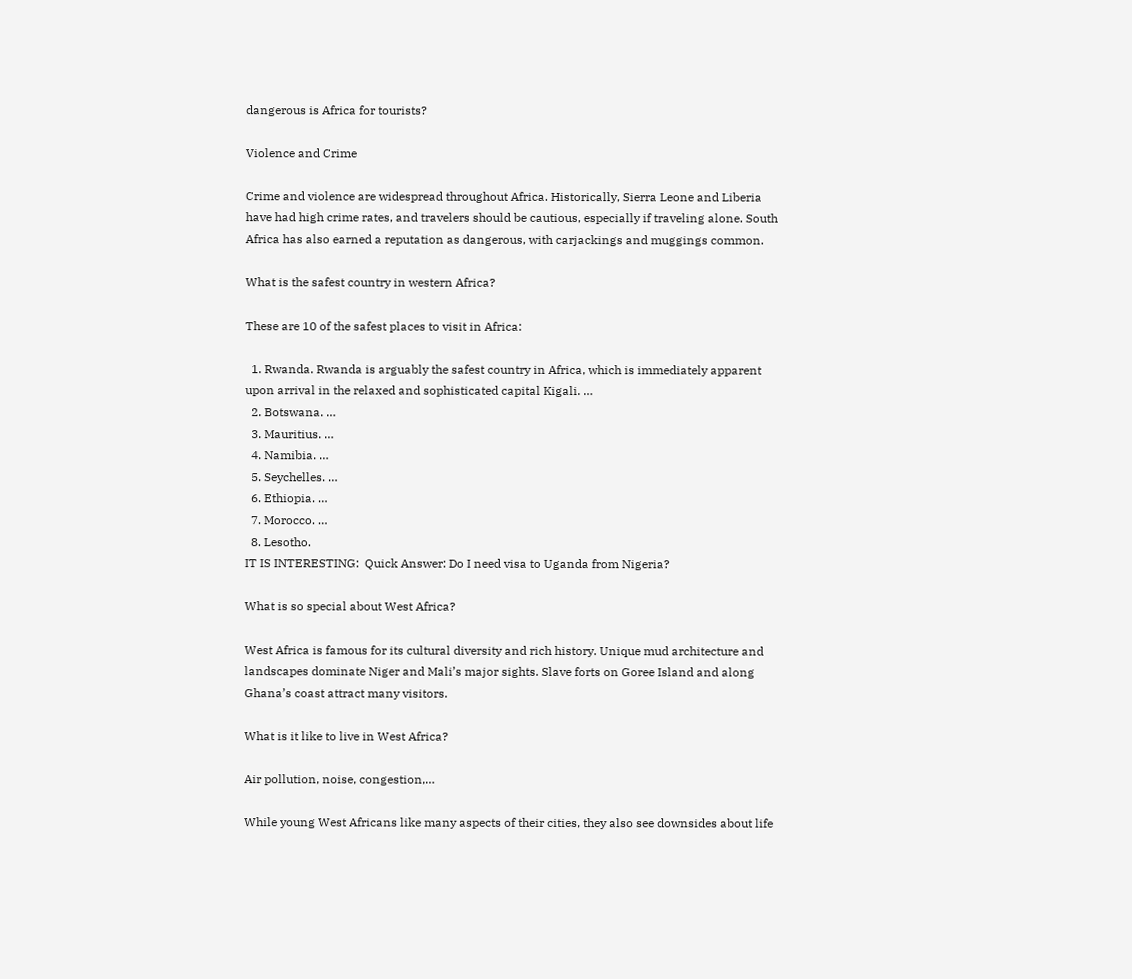dangerous is Africa for tourists?

Violence and Crime

Crime and violence are widespread throughout Africa. Historically, Sierra Leone and Liberia have had high crime rates, and travelers should be cautious, especially if traveling alone. South Africa has also earned a reputation as dangerous, with carjackings and muggings common.

What is the safest country in western Africa?

These are 10 of the safest places to visit in Africa:

  1. Rwanda. Rwanda is arguably the safest country in Africa, which is immediately apparent upon arrival in the relaxed and sophisticated capital Kigali. …
  2. Botswana. …
  3. Mauritius. …
  4. Namibia. …
  5. Seychelles. …
  6. Ethiopia. …
  7. Morocco. …
  8. Lesotho.
IT IS INTERESTING:  Quick Answer: Do I need visa to Uganda from Nigeria?

What is so special about West Africa?

West Africa is famous for its cultural diversity and rich history. Unique mud architecture and landscapes dominate Niger and Mali’s major sights. Slave forts on Goree Island and along Ghana’s coast attract many visitors.

What is it like to live in West Africa?

Air pollution, noise, congestion,…

While young West Africans like many aspects of their cities, they also see downsides about life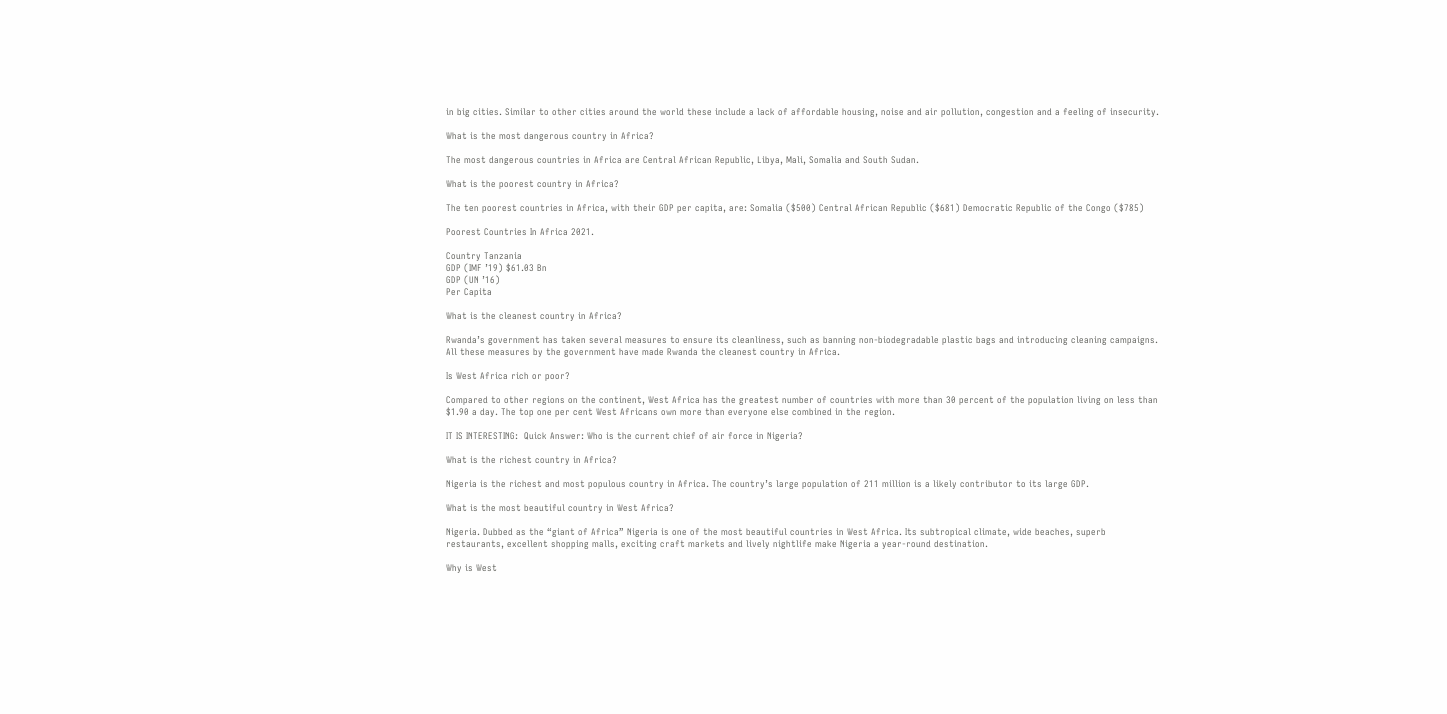in big cities. Similar to other cities around the world these include a lack of affordable housing, noise and air pollution, congestion and a feeling of insecurity.

What is the most dangerous country in Africa?

The most dangerous countries in Africa are Central African Republic, Libya, Mali, Somalia and South Sudan.

What is the poorest country in Africa?

The ten poorest countries in Africa, with their GDP per capita, are: Somalia ($500) Central African Republic ($681) Democratic Republic of the Congo ($785)

Poorest Countries In Africa 2021.

Country Tanzania
GDP (IMF ’19) $61.03 Bn
GDP (UN ’16)
Per Capita

What is the cleanest country in Africa?

Rwanda’s government has taken several measures to ensure its cleanliness, such as banning non-biodegradable plastic bags and introducing cleaning campaigns. All these measures by the government have made Rwanda the cleanest country in Africa.

Is West Africa rich or poor?

Compared to other regions on the continent, West Africa has the greatest number of countries with more than 30 percent of the population living on less than $1.90 a day. The top one per cent West Africans own more than everyone else combined in the region.

IT IS INTERESTING:  Quick Answer: Who is the current chief of air force in Nigeria?

What is the richest country in Africa?

Nigeria is the richest and most populous country in Africa. The country’s large population of 211 million is a likely contributor to its large GDP.

What is the most beautiful country in West Africa?

Nigeria. Dubbed as the “giant of Africa” Nigeria is one of the most beautiful countries in West Africa. Its subtropical climate, wide beaches, superb restaurants, excellent shopping malls, exciting craft markets and lively nightlife make Nigeria a year-round destination.

Why is West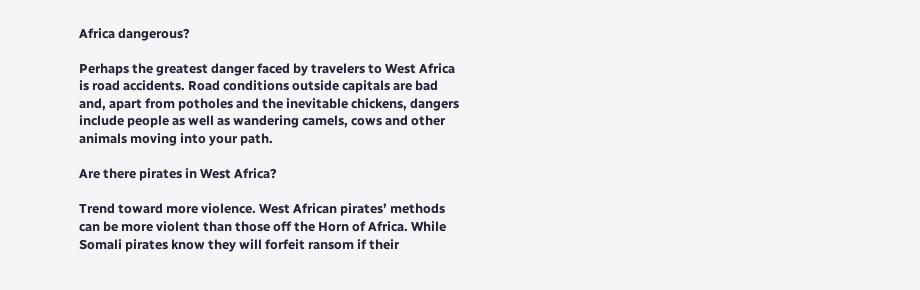Africa dangerous?

Perhaps the greatest danger faced by travelers to West Africa is road accidents. Road conditions outside capitals are bad and, apart from potholes and the inevitable chickens, dangers include people as well as wandering camels, cows and other animals moving into your path.

Are there pirates in West Africa?

Trend toward more violence. West African pirates’ methods can be more violent than those off the Horn of Africa. While Somali pirates know they will forfeit ransom if their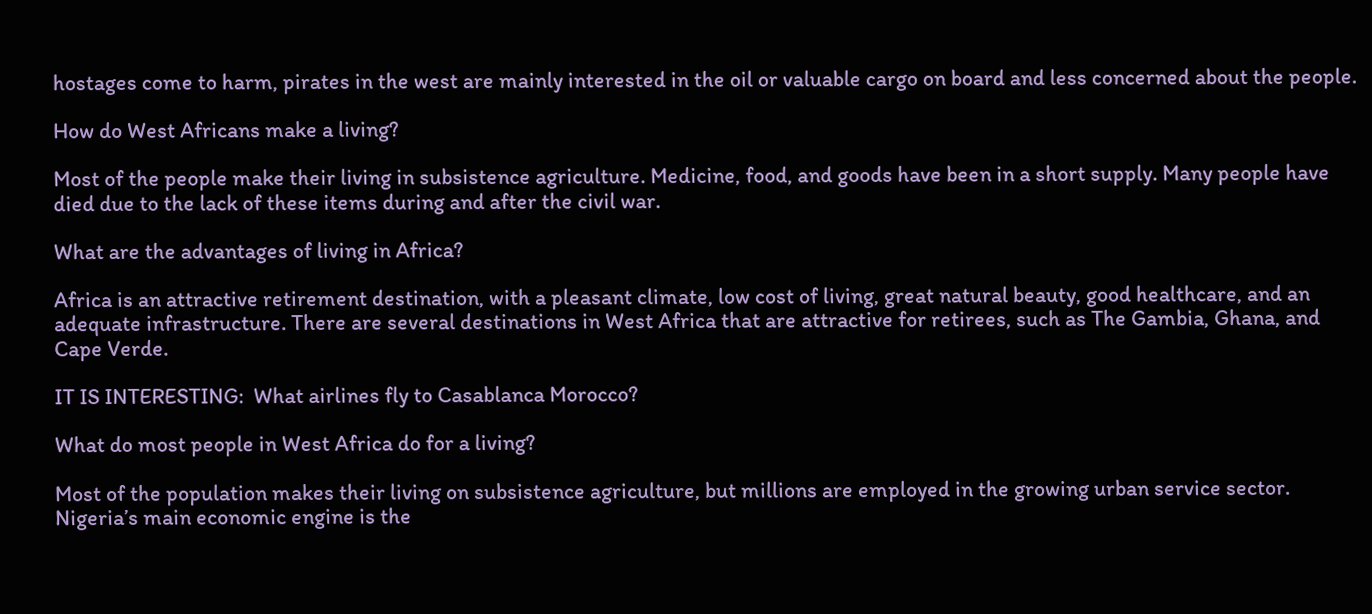hostages come to harm, pirates in the west are mainly interested in the oil or valuable cargo on board and less concerned about the people.

How do West Africans make a living?

Most of the people make their living in subsistence agriculture. Medicine, food, and goods have been in a short supply. Many people have died due to the lack of these items during and after the civil war.

What are the advantages of living in Africa?

Africa is an attractive retirement destination, with a pleasant climate, low cost of living, great natural beauty, good healthcare, and an adequate infrastructure. There are several destinations in West Africa that are attractive for retirees, such as The Gambia, Ghana, and Cape Verde.

IT IS INTERESTING:  What airlines fly to Casablanca Morocco?

What do most people in West Africa do for a living?

Most of the population makes their living on subsistence agriculture, but millions are employed in the growing urban service sector. Nigeria’s main economic engine is the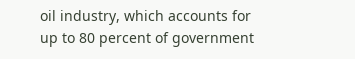oil industry, which accounts for up to 80 percent of government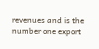revenues and is the number one export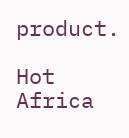product.

Hot Africa